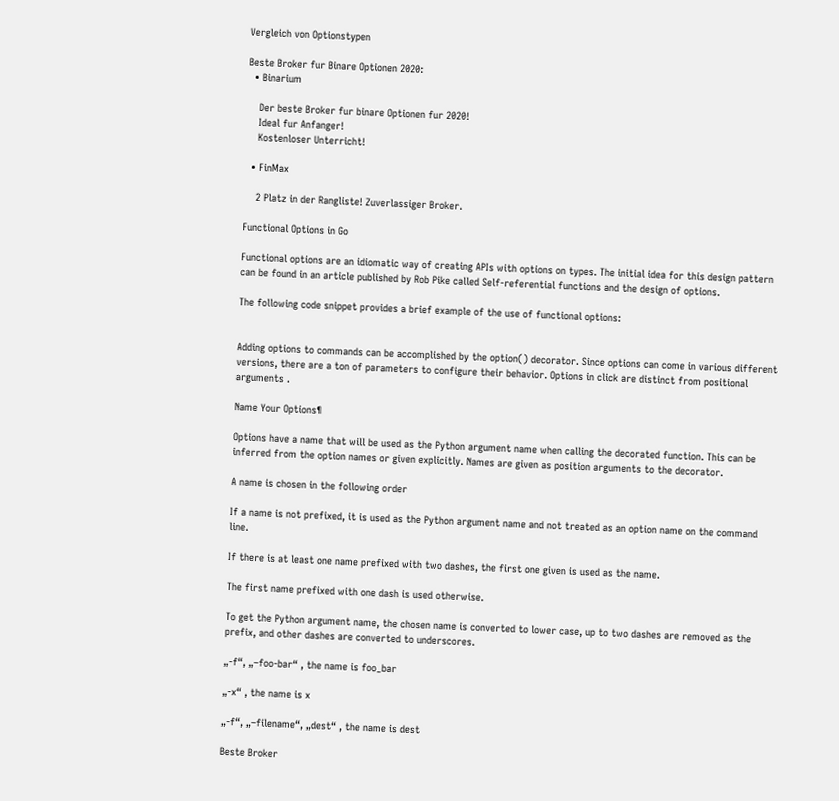Vergleich von Optionstypen

Beste Broker fur Binare Optionen 2020:
  • Binarium

    Der beste Broker fur binare Optionen fur 2020!
    Ideal fur Anfanger!
    Kostenloser Unterricht!

  • FinMax

    2 Platz in der Rangliste! Zuverlassiger Broker.

Functional Options in Go

Functional options are an idiomatic way of creating APIs with options on types. The initial idea for this design pattern can be found in an article published by Rob Pike called Self-referential functions and the design of options.

The following code snippet provides a brief example of the use of functional options:


Adding options to commands can be accomplished by the option() decorator. Since options can come in various different versions, there are a ton of parameters to configure their behavior. Options in click are distinct from positional arguments .

Name Your Options¶

Options have a name that will be used as the Python argument name when calling the decorated function. This can be inferred from the option names or given explicitly. Names are given as position arguments to the decorator.

A name is chosen in the following order

If a name is not prefixed, it is used as the Python argument name and not treated as an option name on the command line.

If there is at least one name prefixed with two dashes, the first one given is used as the name.

The first name prefixed with one dash is used otherwise.

To get the Python argument name, the chosen name is converted to lower case, up to two dashes are removed as the prefix, and other dashes are converted to underscores.

„-f“, „–foo-bar“ , the name is foo_bar

„-x“ , the name is x

„-f“, „–filename“, „dest“ , the name is dest

Beste Broker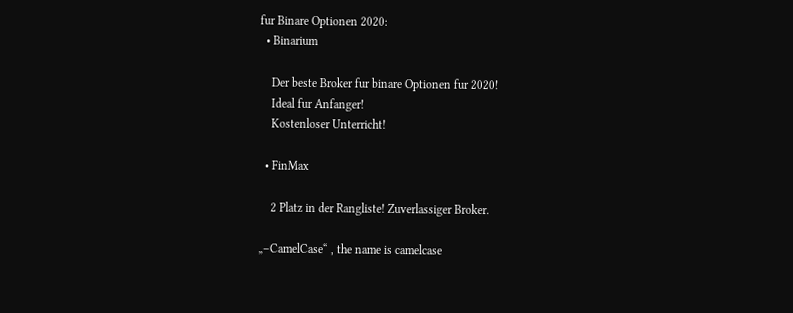fur Binare Optionen 2020:
  • Binarium

    Der beste Broker fur binare Optionen fur 2020!
    Ideal fur Anfanger!
    Kostenloser Unterricht!

  • FinMax

    2 Platz in der Rangliste! Zuverlassiger Broker.

„–CamelCase“ , the name is camelcase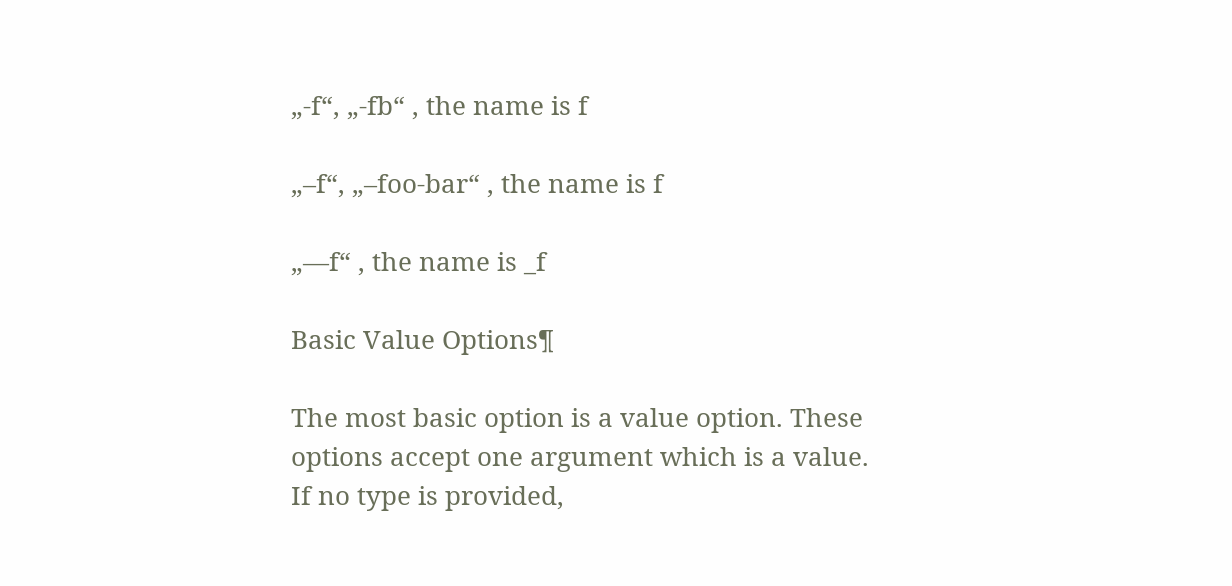„-f“, „-fb“ , the name is f

„–f“, „–foo-bar“ , the name is f

„—f“ , the name is _f

Basic Value Options¶

The most basic option is a value option. These options accept one argument which is a value. If no type is provided,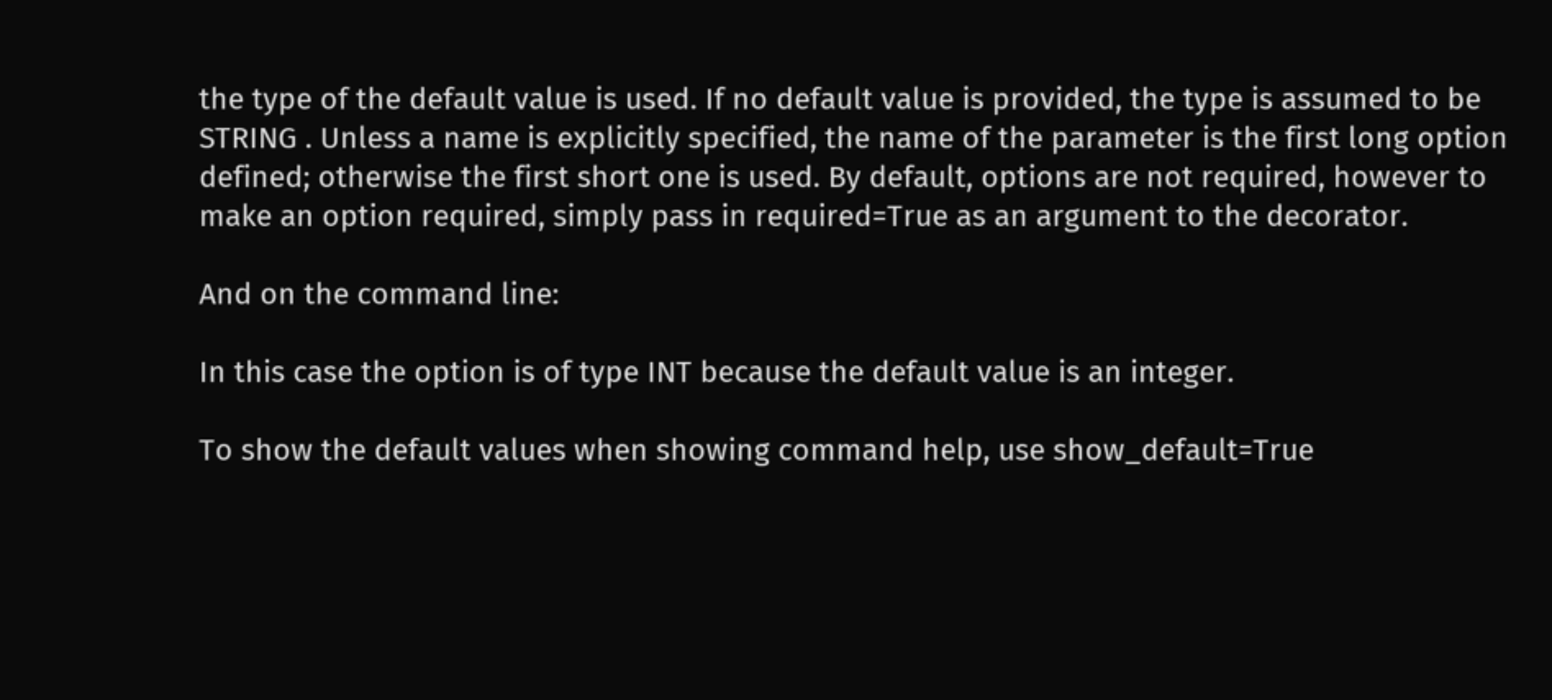the type of the default value is used. If no default value is provided, the type is assumed to be STRING . Unless a name is explicitly specified, the name of the parameter is the first long option defined; otherwise the first short one is used. By default, options are not required, however to make an option required, simply pass in required=True as an argument to the decorator.

And on the command line:

In this case the option is of type INT because the default value is an integer.

To show the default values when showing command help, use show_default=True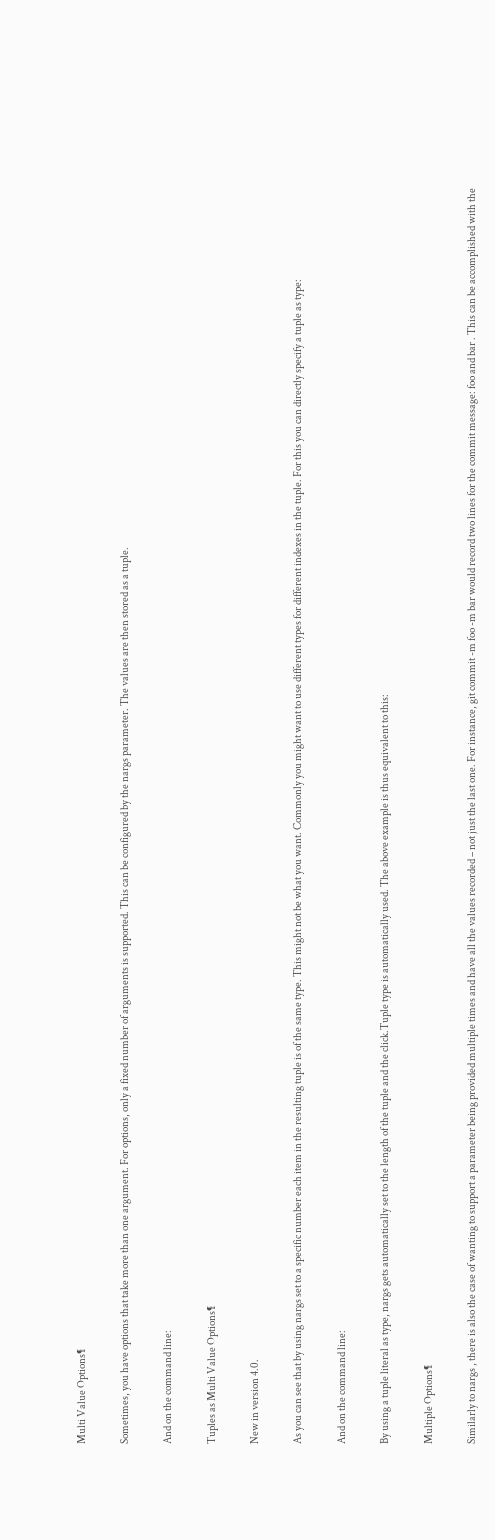Multi Value Options¶

Sometimes, you have options that take more than one argument. For options, only a fixed number of arguments is supported. This can be configured by the nargs parameter. The values are then stored as a tuple.

And on the command line:

Tuples as Multi Value Options¶

New in version 4.0.

As you can see that by using nargs set to a specific number each item in the resulting tuple is of the same type. This might not be what you want. Commonly you might want to use different types for different indexes in the tuple. For this you can directly specify a tuple as type:

And on the command line:

By using a tuple literal as type, nargs gets automatically set to the length of the tuple and the click.Tuple type is automatically used. The above example is thus equivalent to this:

Multiple Options¶

Similarly to nargs , there is also the case of wanting to support a parameter being provided multiple times and have all the values recorded – not just the last one. For instance, git commit -m foo -m bar would record two lines for the commit message: foo and bar . This can be accomplished with the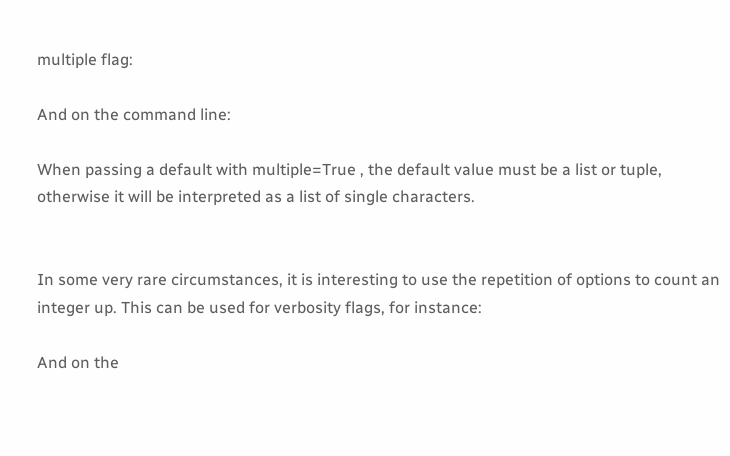multiple flag:

And on the command line:

When passing a default with multiple=True , the default value must be a list or tuple, otherwise it will be interpreted as a list of single characters.


In some very rare circumstances, it is interesting to use the repetition of options to count an integer up. This can be used for verbosity flags, for instance:

And on the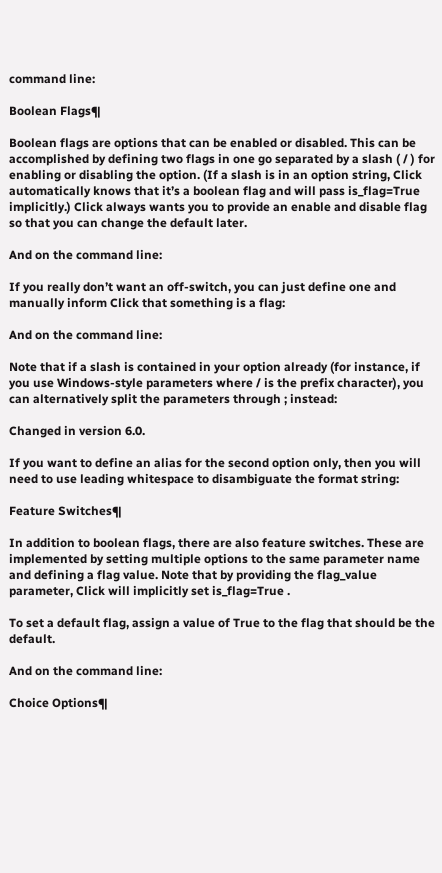command line:

Boolean Flags¶

Boolean flags are options that can be enabled or disabled. This can be accomplished by defining two flags in one go separated by a slash ( / ) for enabling or disabling the option. (If a slash is in an option string, Click automatically knows that it’s a boolean flag and will pass is_flag=True implicitly.) Click always wants you to provide an enable and disable flag so that you can change the default later.

And on the command line:

If you really don’t want an off-switch, you can just define one and manually inform Click that something is a flag:

And on the command line:

Note that if a slash is contained in your option already (for instance, if you use Windows-style parameters where / is the prefix character), you can alternatively split the parameters through ; instead:

Changed in version 6.0.

If you want to define an alias for the second option only, then you will need to use leading whitespace to disambiguate the format string:

Feature Switches¶

In addition to boolean flags, there are also feature switches. These are implemented by setting multiple options to the same parameter name and defining a flag value. Note that by providing the flag_value parameter, Click will implicitly set is_flag=True .

To set a default flag, assign a value of True to the flag that should be the default.

And on the command line:

Choice Options¶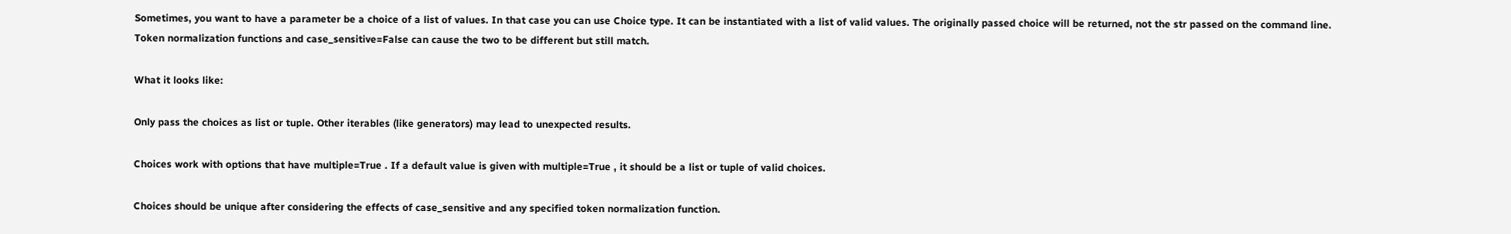Sometimes, you want to have a parameter be a choice of a list of values. In that case you can use Choice type. It can be instantiated with a list of valid values. The originally passed choice will be returned, not the str passed on the command line. Token normalization functions and case_sensitive=False can cause the two to be different but still match.

What it looks like:

Only pass the choices as list or tuple. Other iterables (like generators) may lead to unexpected results.

Choices work with options that have multiple=True . If a default value is given with multiple=True , it should be a list or tuple of valid choices.

Choices should be unique after considering the effects of case_sensitive and any specified token normalization function.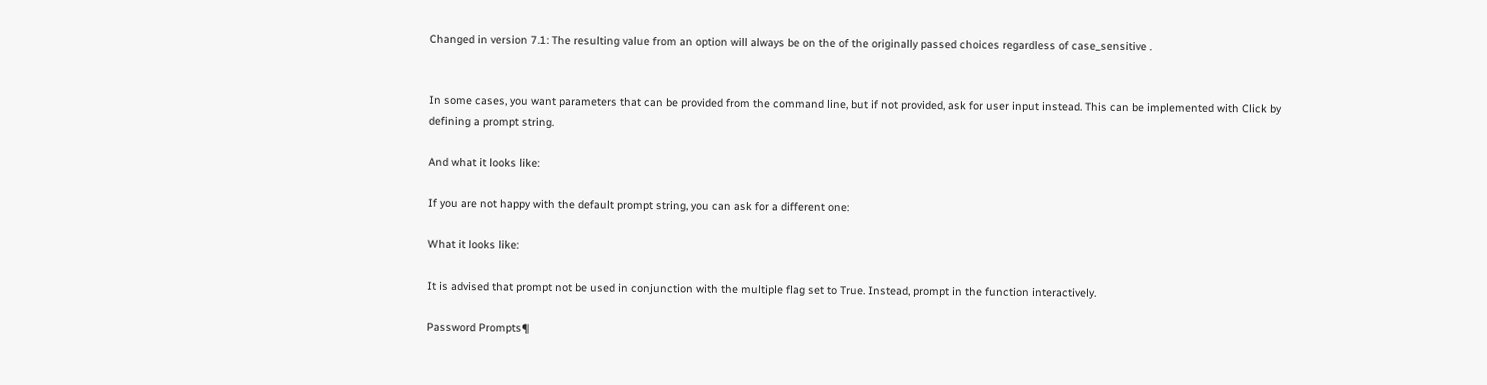Changed in version 7.1: The resulting value from an option will always be on the of the originally passed choices regardless of case_sensitive .


In some cases, you want parameters that can be provided from the command line, but if not provided, ask for user input instead. This can be implemented with Click by defining a prompt string.

And what it looks like:

If you are not happy with the default prompt string, you can ask for a different one:

What it looks like:

It is advised that prompt not be used in conjunction with the multiple flag set to True. Instead, prompt in the function interactively.

Password Prompts¶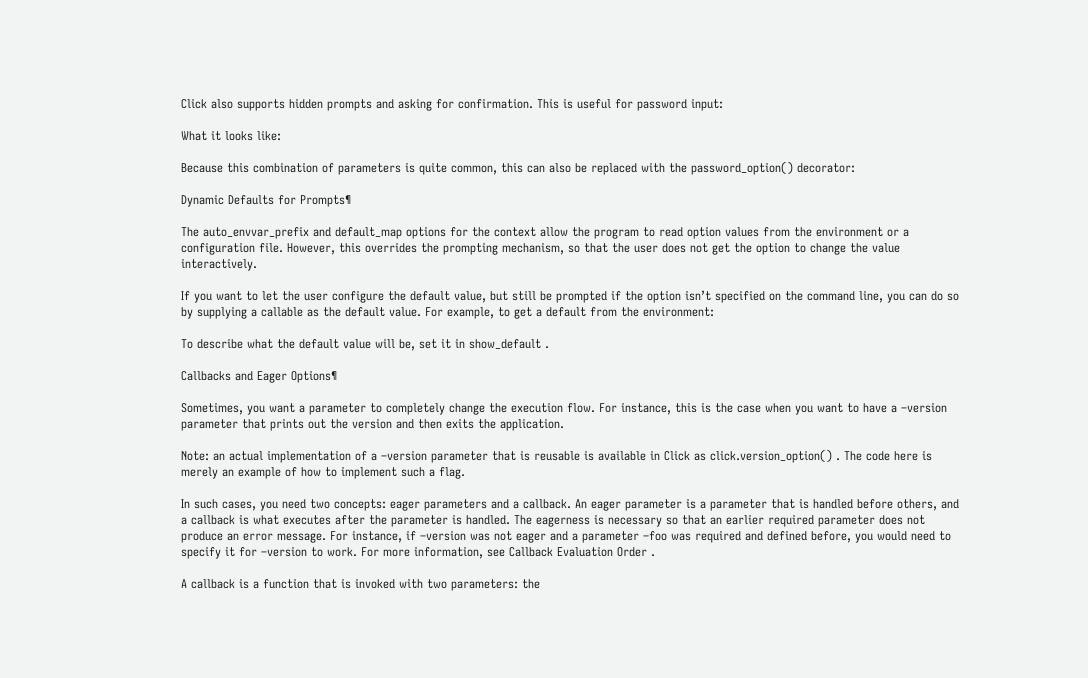Click also supports hidden prompts and asking for confirmation. This is useful for password input:

What it looks like:

Because this combination of parameters is quite common, this can also be replaced with the password_option() decorator:

Dynamic Defaults for Prompts¶

The auto_envvar_prefix and default_map options for the context allow the program to read option values from the environment or a configuration file. However, this overrides the prompting mechanism, so that the user does not get the option to change the value interactively.

If you want to let the user configure the default value, but still be prompted if the option isn’t specified on the command line, you can do so by supplying a callable as the default value. For example, to get a default from the environment:

To describe what the default value will be, set it in show_default .

Callbacks and Eager Options¶

Sometimes, you want a parameter to completely change the execution flow. For instance, this is the case when you want to have a –version parameter that prints out the version and then exits the application.

Note: an actual implementation of a –version parameter that is reusable is available in Click as click.version_option() . The code here is merely an example of how to implement such a flag.

In such cases, you need two concepts: eager parameters and a callback. An eager parameter is a parameter that is handled before others, and a callback is what executes after the parameter is handled. The eagerness is necessary so that an earlier required parameter does not produce an error message. For instance, if –version was not eager and a parameter –foo was required and defined before, you would need to specify it for –version to work. For more information, see Callback Evaluation Order .

A callback is a function that is invoked with two parameters: the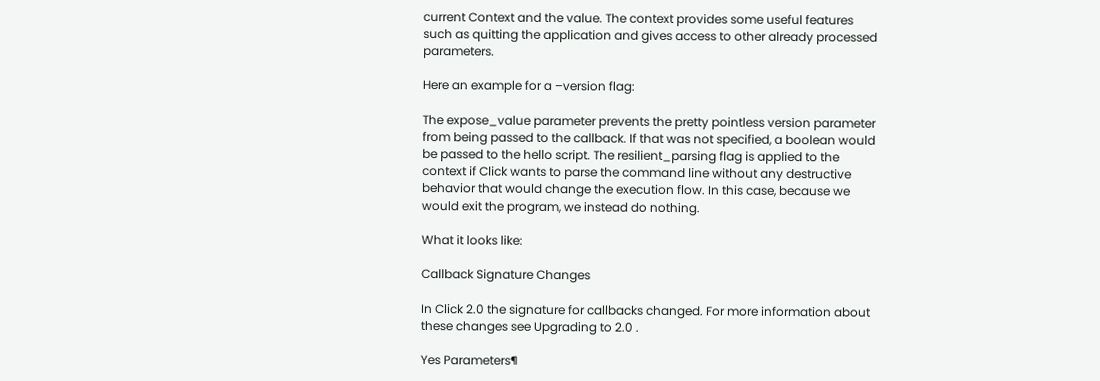current Context and the value. The context provides some useful features such as quitting the application and gives access to other already processed parameters.

Here an example for a –version flag:

The expose_value parameter prevents the pretty pointless version parameter from being passed to the callback. If that was not specified, a boolean would be passed to the hello script. The resilient_parsing flag is applied to the context if Click wants to parse the command line without any destructive behavior that would change the execution flow. In this case, because we would exit the program, we instead do nothing.

What it looks like:

Callback Signature Changes

In Click 2.0 the signature for callbacks changed. For more information about these changes see Upgrading to 2.0 .

Yes Parameters¶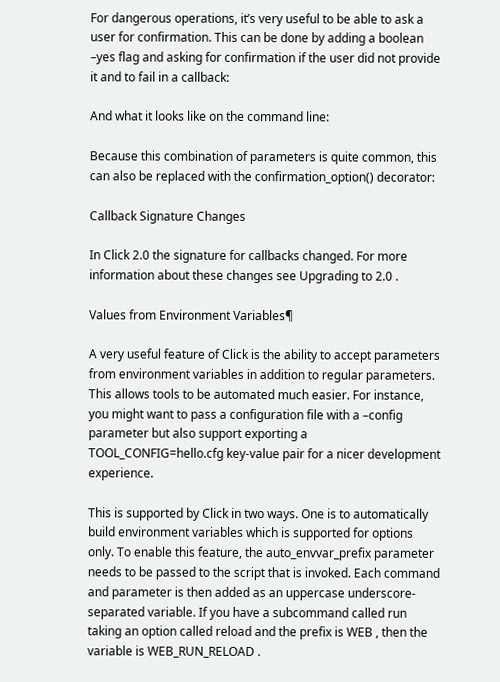For dangerous operations, it’s very useful to be able to ask a user for confirmation. This can be done by adding a boolean –yes flag and asking for confirmation if the user did not provide it and to fail in a callback:

And what it looks like on the command line:

Because this combination of parameters is quite common, this can also be replaced with the confirmation_option() decorator:

Callback Signature Changes

In Click 2.0 the signature for callbacks changed. For more information about these changes see Upgrading to 2.0 .

Values from Environment Variables¶

A very useful feature of Click is the ability to accept parameters from environment variables in addition to regular parameters. This allows tools to be automated much easier. For instance, you might want to pass a configuration file with a –config parameter but also support exporting a TOOL_CONFIG=hello.cfg key-value pair for a nicer development experience.

This is supported by Click in two ways. One is to automatically build environment variables which is supported for options only. To enable this feature, the auto_envvar_prefix parameter needs to be passed to the script that is invoked. Each command and parameter is then added as an uppercase underscore-separated variable. If you have a subcommand called run taking an option called reload and the prefix is WEB , then the variable is WEB_RUN_RELOAD .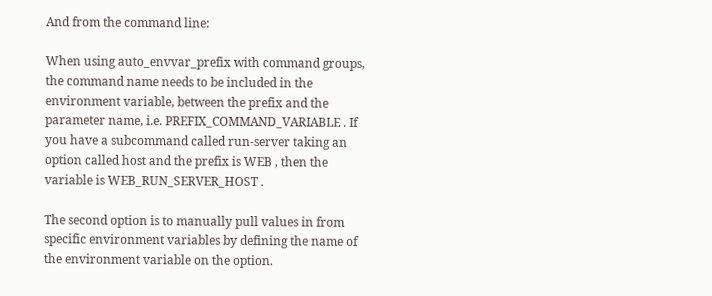And from the command line:

When using auto_envvar_prefix with command groups, the command name needs to be included in the environment variable, between the prefix and the parameter name, i.e. PREFIX_COMMAND_VARIABLE . If you have a subcommand called run-server taking an option called host and the prefix is WEB , then the variable is WEB_RUN_SERVER_HOST .

The second option is to manually pull values in from specific environment variables by defining the name of the environment variable on the option.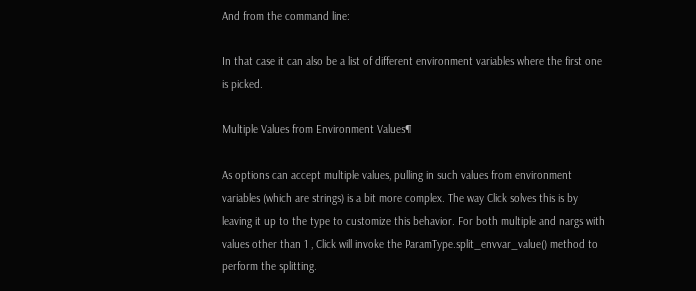And from the command line:

In that case it can also be a list of different environment variables where the first one is picked.

Multiple Values from Environment Values¶

As options can accept multiple values, pulling in such values from environment variables (which are strings) is a bit more complex. The way Click solves this is by leaving it up to the type to customize this behavior. For both multiple and nargs with values other than 1 , Click will invoke the ParamType.split_envvar_value() method to perform the splitting.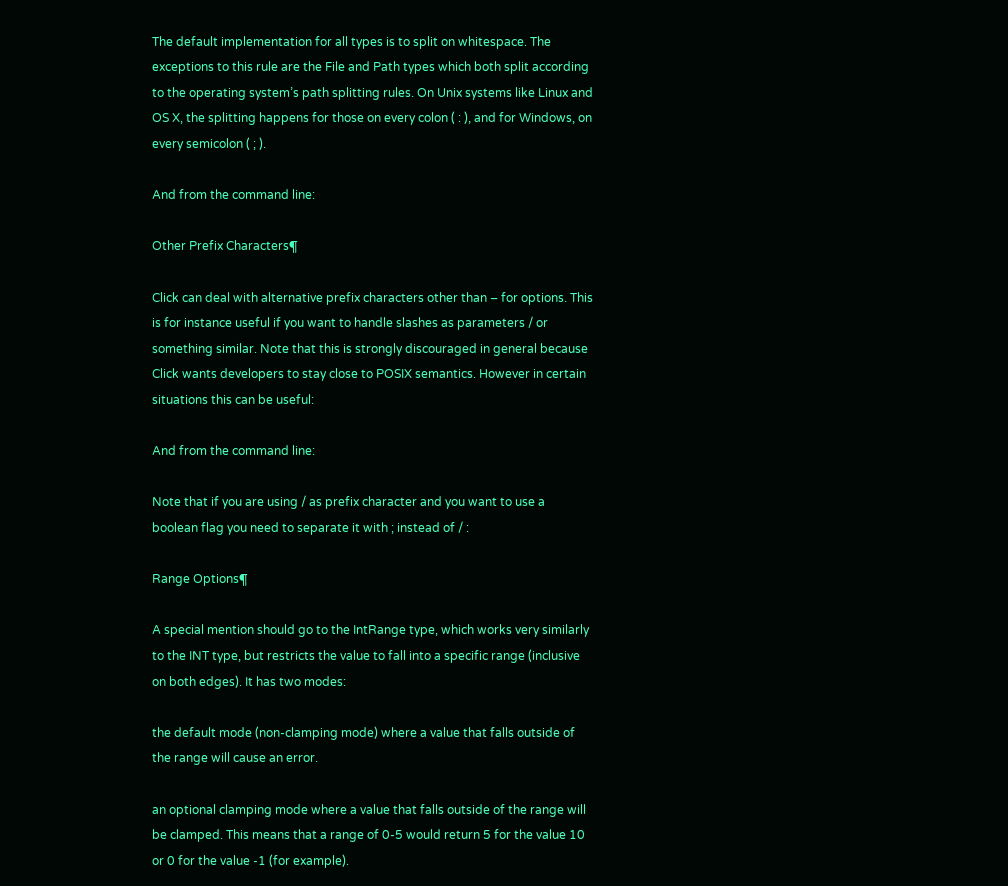The default implementation for all types is to split on whitespace. The exceptions to this rule are the File and Path types which both split according to the operating system’s path splitting rules. On Unix systems like Linux and OS X, the splitting happens for those on every colon ( : ), and for Windows, on every semicolon ( ; ).

And from the command line:

Other Prefix Characters¶

Click can deal with alternative prefix characters other than – for options. This is for instance useful if you want to handle slashes as parameters / or something similar. Note that this is strongly discouraged in general because Click wants developers to stay close to POSIX semantics. However in certain situations this can be useful:

And from the command line:

Note that if you are using / as prefix character and you want to use a boolean flag you need to separate it with ; instead of / :

Range Options¶

A special mention should go to the IntRange type, which works very similarly to the INT type, but restricts the value to fall into a specific range (inclusive on both edges). It has two modes:

the default mode (non-clamping mode) where a value that falls outside of the range will cause an error.

an optional clamping mode where a value that falls outside of the range will be clamped. This means that a range of 0-5 would return 5 for the value 10 or 0 for the value -1 (for example).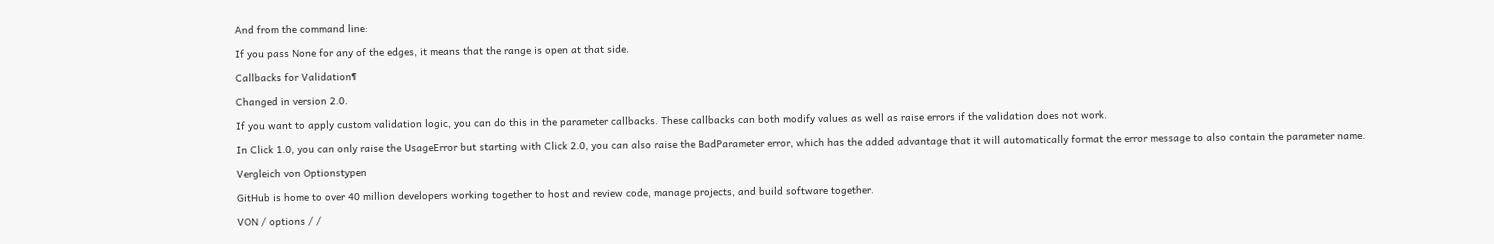And from the command line:

If you pass None for any of the edges, it means that the range is open at that side.

Callbacks for Validation¶

Changed in version 2.0.

If you want to apply custom validation logic, you can do this in the parameter callbacks. These callbacks can both modify values as well as raise errors if the validation does not work.

In Click 1.0, you can only raise the UsageError but starting with Click 2.0, you can also raise the BadParameter error, which has the added advantage that it will automatically format the error message to also contain the parameter name.

Vergleich von Optionstypen

GitHub is home to over 40 million developers working together to host and review code, manage projects, and build software together.

VON / options / /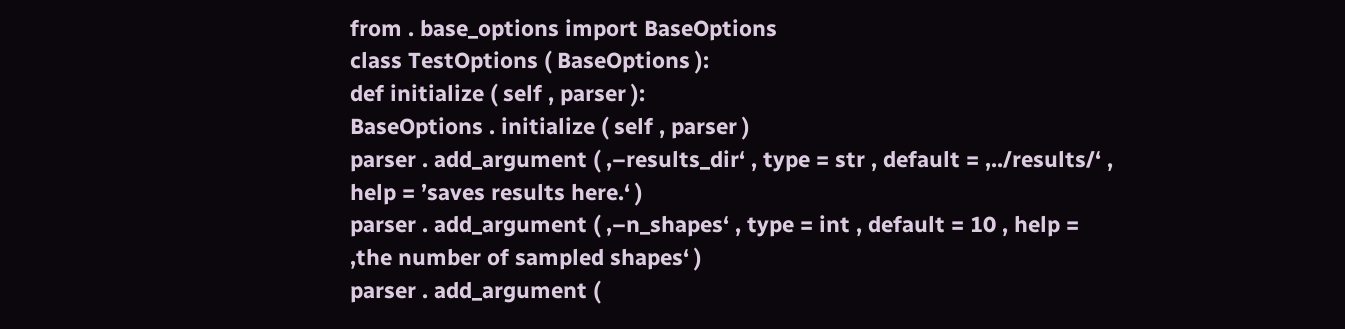from . base_options import BaseOptions
class TestOptions ( BaseOptions ):
def initialize ( self , parser ):
BaseOptions . initialize ( self , parser )
parser . add_argument ( ‚–results_dir‘ , type = str , default = ‚../results/‘ , help = ’saves results here.‘ )
parser . add_argument ( ‚–n_shapes‘ , type = int , default = 10 , help = ‚the number of sampled shapes‘ )
parser . add_argument (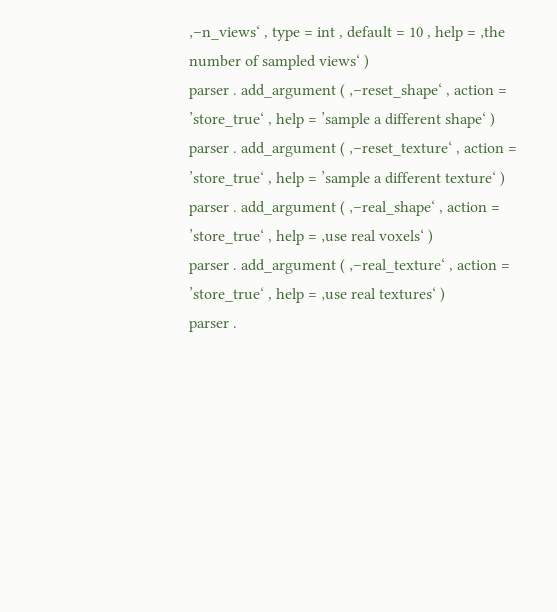‚–n_views‘ , type = int , default = 10 , help = ‚the number of sampled views‘ )
parser . add_argument ( ‚–reset_shape‘ , action = ’store_true‘ , help = ’sample a different shape‘ )
parser . add_argument ( ‚–reset_texture‘ , action = ’store_true‘ , help = ’sample a different texture‘ )
parser . add_argument ( ‚–real_shape‘ , action = ’store_true‘ , help = ‚use real voxels‘ )
parser . add_argument ( ‚–real_texture‘ , action = ’store_true‘ , help = ‚use real textures‘ )
parser .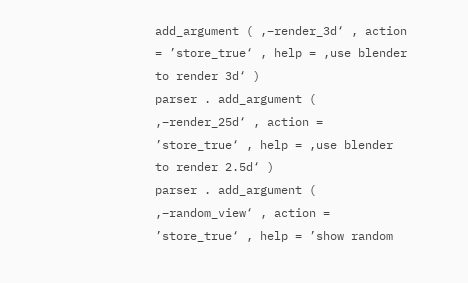add_argument ( ‚–render_3d‘ , action = ’store_true‘ , help = ‚use blender to render 3d‘ )
parser . add_argument ( ‚–render_25d‘ , action = ’store_true‘ , help = ‚use blender to render 2.5d‘ )
parser . add_argument ( ‚–random_view‘ , action = ’store_true‘ , help = ’show random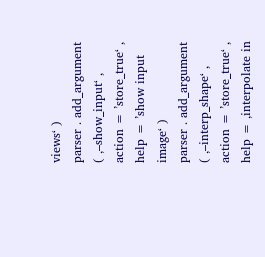views‘ )
parser . add_argument ( ‚–show_input‘ , action = ’store_true‘ , help = ’show input image‘ )
parser . add_argument ( ‚–interp_shape‘ , action = ’store_true‘ , help = ‚interpolate in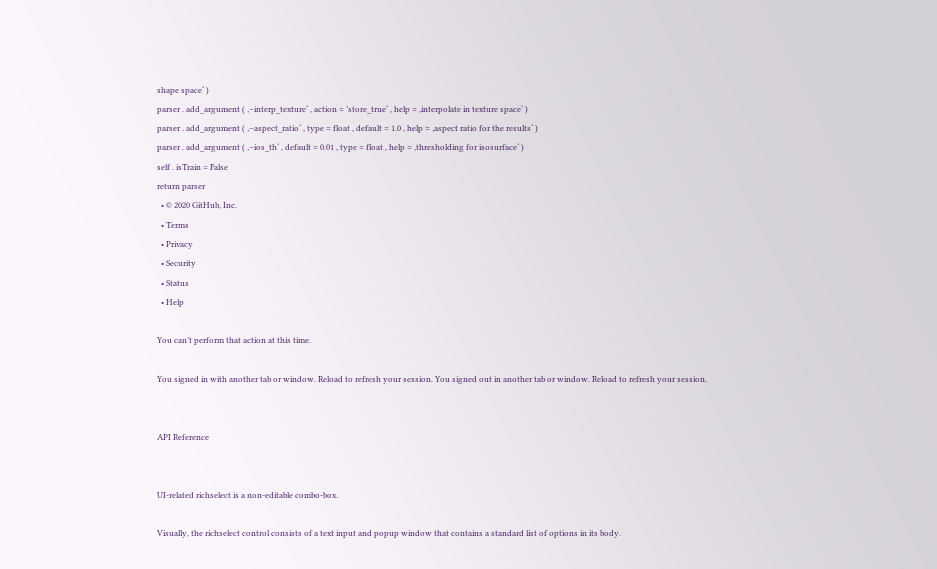shape space‘ )
parser . add_argument ( ‚–interp_texture‘ , action = ’store_true‘ , help = ‚interpolate in texture space‘ )
parser . add_argument ( ‚–aspect_ratio‘ , type = float , default = 1.0 , help = ‚aspect ratio for the results‘ )
parser . add_argument ( ‚–ios_th‘ , default = 0.01 , type = float , help = ‚thresholding for isosurface‘ )
self . isTrain = False
return parser
  • © 2020 GitHub, Inc.
  • Terms
  • Privacy
  • Security
  • Status
  • Help

You can’t perform that action at this time.

You signed in with another tab or window. Reload to refresh your session. You signed out in another tab or window. Reload to refresh your session.


API Reference


UI-related richselect is a non-editable combo-box.

Visually, the richselect control consists of a text input and popup window that contains a standard list of options in its body.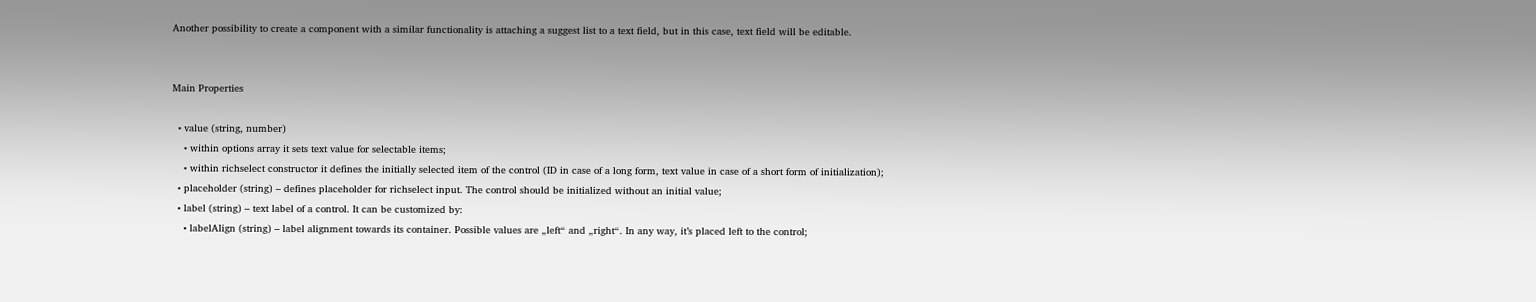Another possibility to create a component with a similar functionality is attaching a suggest list to a text field, but in this case, text field will be editable.


Main Properties

  • value (string, number)
    • within options array it sets text value for selectable items;
    • within richselect constructor it defines the initially selected item of the control (ID in case of a long form, text value in case of a short form of initialization);
  • placeholder (string) – defines placeholder for richselect input. The control should be initialized without an initial value;
  • label (string) – text label of a control. It can be customized by:
    • labelAlign (string) – label alignment towards its container. Possible values are „left“ and „right“. In any way, it’s placed left to the control;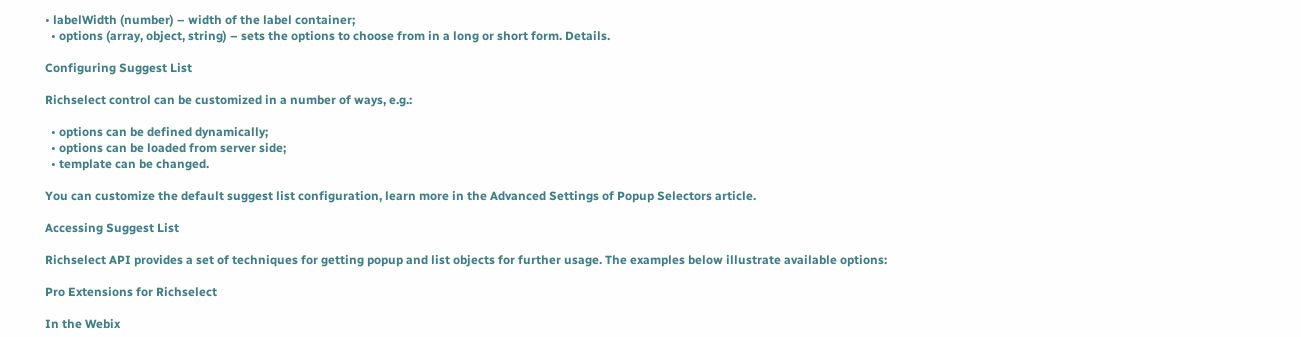• labelWidth (number) – width of the label container;
  • options (array, object, string) – sets the options to choose from in a long or short form. Details.

Configuring Suggest List

Richselect control can be customized in a number of ways, e.g.:

  • options can be defined dynamically;
  • options can be loaded from server side;
  • template can be changed.

You can customize the default suggest list configuration, learn more in the Advanced Settings of Popup Selectors article.

Accessing Suggest List

Richselect API provides a set of techniques for getting popup and list objects for further usage. The examples below illustrate available options:

Pro Extensions for Richselect

In the Webix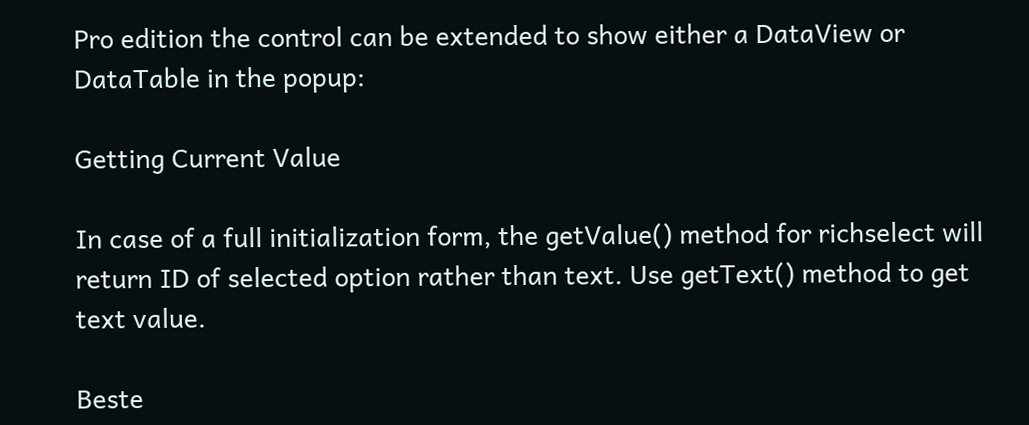Pro edition the control can be extended to show either a DataView or DataTable in the popup:

Getting Current Value

In case of a full initialization form, the getValue() method for richselect will return ID of selected option rather than text. Use getText() method to get text value.

Beste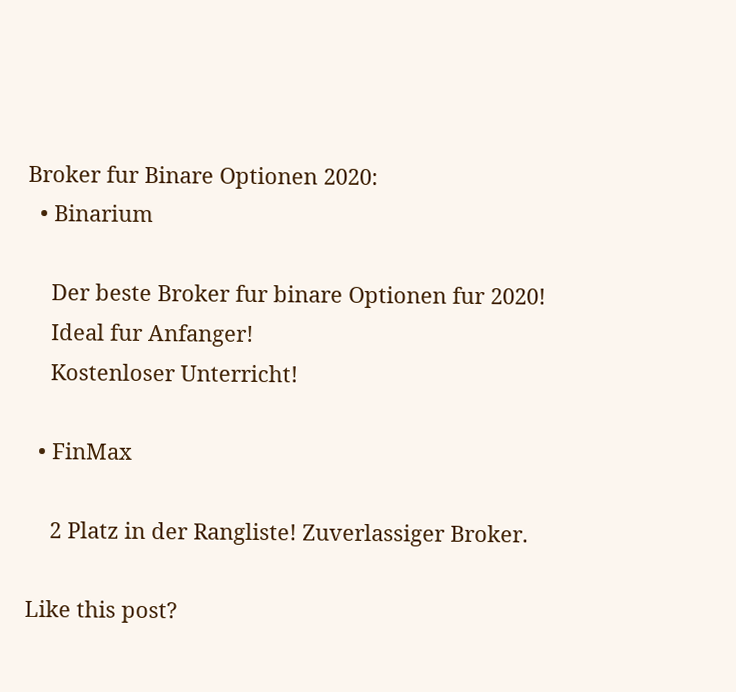Broker fur Binare Optionen 2020:
  • Binarium

    Der beste Broker fur binare Optionen fur 2020!
    Ideal fur Anfanger!
    Kostenloser Unterricht!

  • FinMax

    2 Platz in der Rangliste! Zuverlassiger Broker.

Like this post?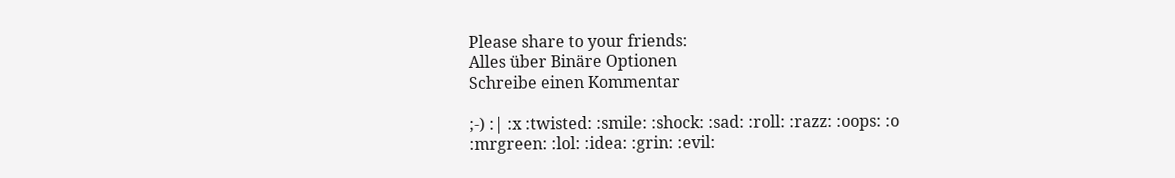Please share to your friends:
Alles über Binäre Optionen
Schreibe einen Kommentar

;-) :| :x :twisted: :smile: :shock: :sad: :roll: :razz: :oops: :o :mrgreen: :lol: :idea: :grin: :evil: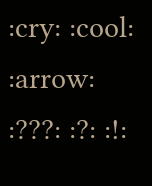:cry: :cool: :arrow: :???: :?: :!: